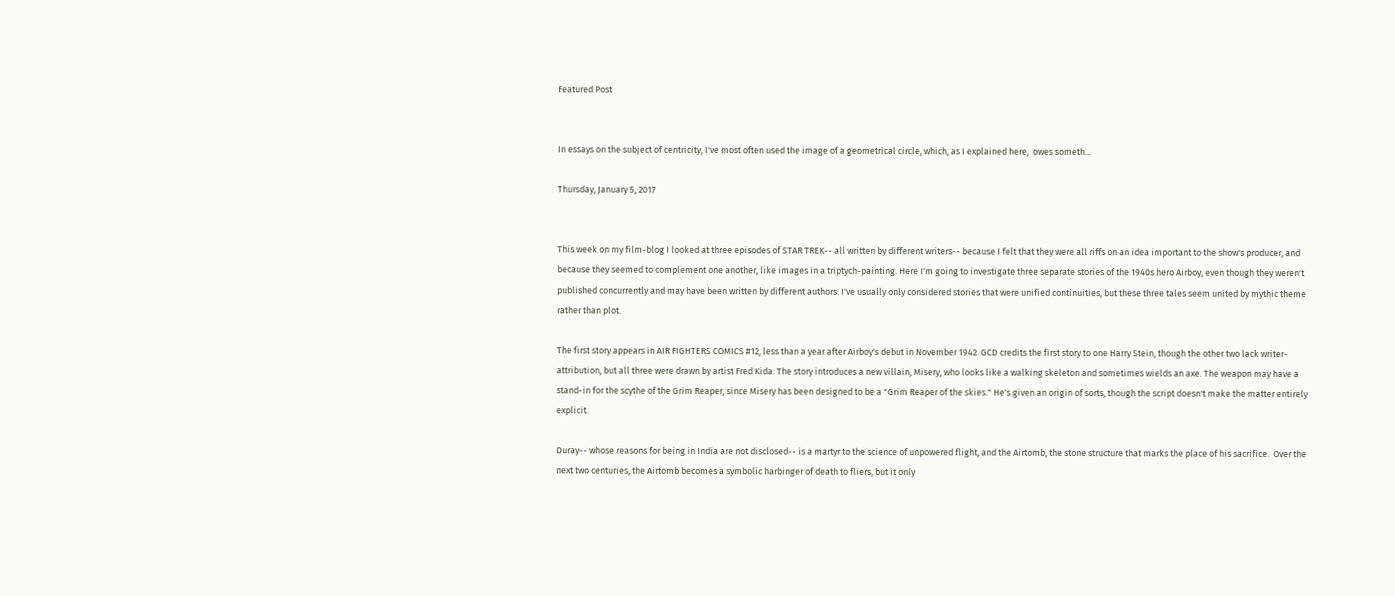Featured Post


In essays on the subject of centricity, I've most often used the image of a geometrical circle, which, as I explained here,  owes someth...

Thursday, January 5, 2017


This week on my film-blog I looked at three episodes of STAR TREK-- all written by different writers-- because I felt that they were all riffs on an idea important to the show's producer, and because they seemed to complement one another, like images in a triptych-painting. Here I'm going to investigate three separate stories of the 1940s hero Airboy, even though they weren't published concurrently and may have been written by different authors. I've usually only considered stories that were unified continuities, but these three tales seem united by mythic theme rather than plot.

The first story appears in AIR FIGHTERS COMICS #12, less than a year after Airboy's debut in November 1942. GCD credits the first story to one Harry Stein, though the other two lack writer-attribution, but all three were drawn by artist Fred Kida. The story introduces a new villain, Misery, who looks like a walking skeleton and sometimes wields an axe. The weapon may have a stand-in for the scythe of the Grim Reaper, since Misery has been designed to be a "Grim Reaper of the skies." He's given an origin of sorts, though the script doesn't make the matter entirely explicit.

Duray-- whose reasons for being in India are not disclosed-- is a martyr to the science of unpowered flight, and the Airtomb, the stone structure that marks the place of his sacrifice.  Over the next two centuries, the Airtomb becomes a symbolic harbinger of death to fliers, but it only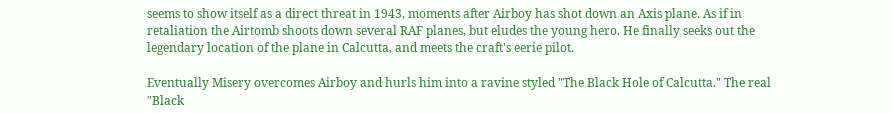seems to show itself as a direct threat in 1943, moments after Airboy has shot down an Axis plane. As if in retaliation the Airtomb shoots down several RAF planes, but eludes the young hero. He finally seeks out the legendary location of the plane in Calcutta, and meets the craft's eerie pilot.

Eventually Misery overcomes Airboy and hurls him into a ravine styled "The Black Hole of Calcutta." The real "Black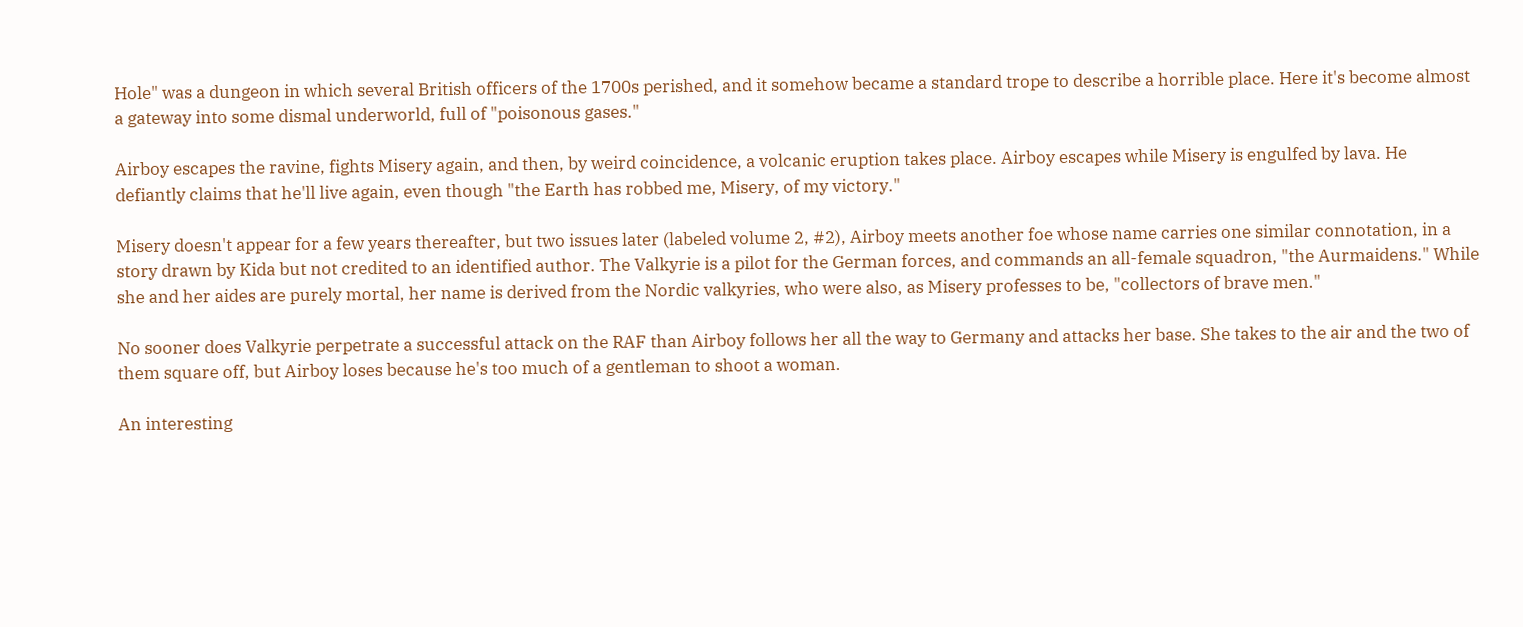Hole" was a dungeon in which several British officers of the 1700s perished, and it somehow became a standard trope to describe a horrible place. Here it's become almost a gateway into some dismal underworld, full of "poisonous gases."

Airboy escapes the ravine, fights Misery again, and then, by weird coincidence, a volcanic eruption takes place. Airboy escapes while Misery is engulfed by lava. He defiantly claims that he'll live again, even though "the Earth has robbed me, Misery, of my victory."

Misery doesn't appear for a few years thereafter, but two issues later (labeled volume 2, #2), Airboy meets another foe whose name carries one similar connotation, in a story drawn by Kida but not credited to an identified author. The Valkyrie is a pilot for the German forces, and commands an all-female squadron, "the Aurmaidens." While she and her aides are purely mortal, her name is derived from the Nordic valkyries, who were also, as Misery professes to be, "collectors of brave men."

No sooner does Valkyrie perpetrate a successful attack on the RAF than Airboy follows her all the way to Germany and attacks her base. She takes to the air and the two of them square off, but Airboy loses because he's too much of a gentleman to shoot a woman.

An interesting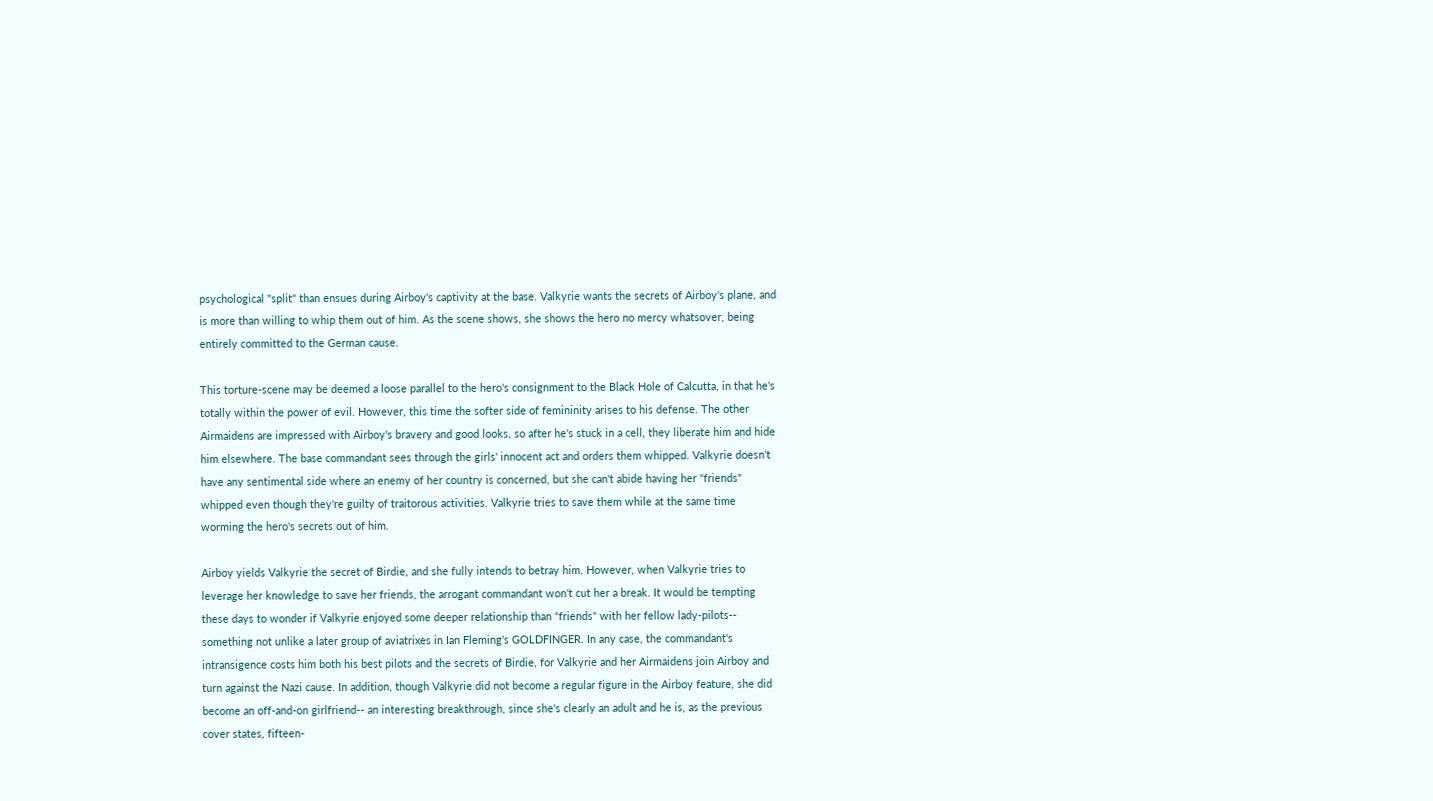psychological "split" than ensues during Airboy's captivity at the base. Valkyrie wants the secrets of Airboy's plane, and is more than willing to whip them out of him. As the scene shows, she shows the hero no mercy whatsover, being entirely committed to the German cause.

This torture-scene may be deemed a loose parallel to the hero's consignment to the Black Hole of Calcutta, in that he's totally within the power of evil. However, this time the softer side of femininity arises to his defense. The other Airmaidens are impressed with Airboy's bravery and good looks, so after he's stuck in a cell, they liberate him and hide him elsewhere. The base commandant sees through the girls' innocent act and orders them whipped. Valkyrie doesn't have any sentimental side where an enemy of her country is concerned, but she can't abide having her "friends" whipped even though they're guilty of traitorous activities. Valkyrie tries to save them while at the same time worming the hero's secrets out of him.

Airboy yields Valkyrie the secret of Birdie, and she fully intends to betray him. However, when Valkyrie tries to leverage her knowledge to save her friends, the arrogant commandant won't cut her a break. It would be tempting these days to wonder if Valkyrie enjoyed some deeper relationship than "friends" with her fellow lady-pilots-- something not unlike a later group of aviatrixes in Ian Fleming's GOLDFINGER. In any case, the commandant's intransigence costs him both his best pilots and the secrets of Birdie, for Valkyrie and her Airmaidens join Airboy and turn against the Nazi cause. In addition, though Valkyrie did not become a regular figure in the Airboy feature, she did become an off-and-on girlfriend-- an interesting breakthrough, since she's clearly an adult and he is, as the previous cover states, fifteen-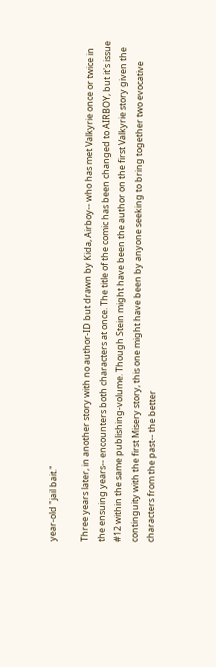year-old "jail bait."

Three years later, in another story with no author-ID but drawn by Kida, Airboy-- who has met Valkyrie once or twice in the ensuing years-- encounters both characters at once. The title of the comic has been changed to AIRBOY, but it's issue #12 within the same publishing-volume. Though Stein might have been the author on the first Valkyrie story given the continguity with the first Misery story, this one might have been by anyone seeking to bring together two evocative characters from the past-- the better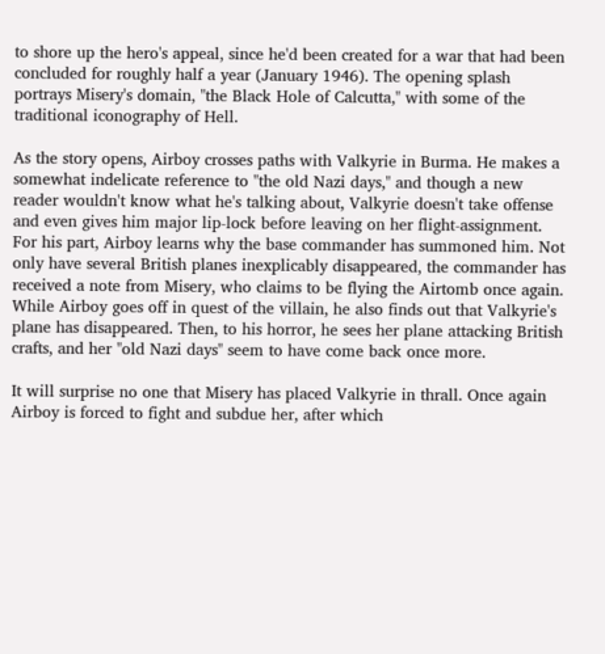to shore up the hero's appeal, since he'd been created for a war that had been concluded for roughly half a year (January 1946). The opening splash portrays Misery's domain, "the Black Hole of Calcutta," with some of the traditional iconography of Hell.

As the story opens, Airboy crosses paths with Valkyrie in Burma. He makes a somewhat indelicate reference to "the old Nazi days," and though a new reader wouldn't know what he's talking about, Valkyrie doesn't take offense and even gives him major lip-lock before leaving on her flight-assignment. For his part, Airboy learns why the base commander has summoned him. Not only have several British planes inexplicably disappeared, the commander has received a note from Misery, who claims to be flying the Airtomb once again. While Airboy goes off in quest of the villain, he also finds out that Valkyrie's plane has disappeared. Then, to his horror, he sees her plane attacking British crafts, and her "old Nazi days" seem to have come back once more.

It will surprise no one that Misery has placed Valkyrie in thrall. Once again Airboy is forced to fight and subdue her, after which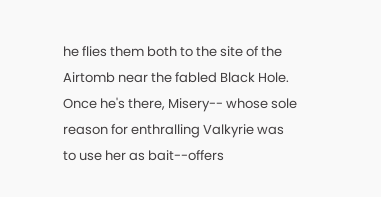he flies them both to the site of the Airtomb near the fabled Black Hole. Once he's there, Misery-- whose sole reason for enthralling Valkyrie was to use her as bait--offers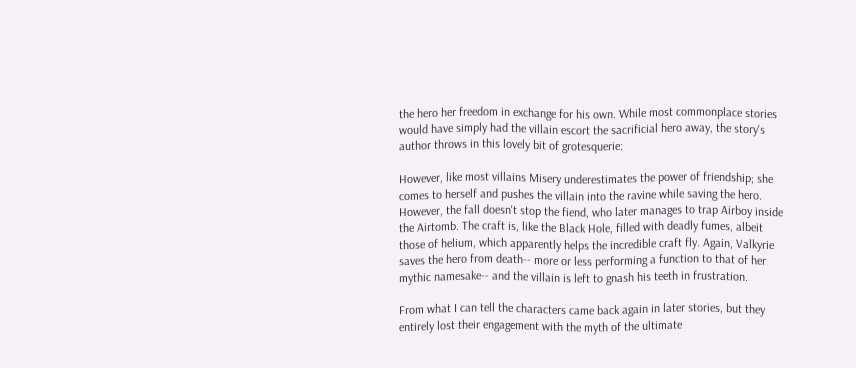the hero her freedom in exchange for his own. While most commonplace stories would have simply had the villain escort the sacrificial hero away, the story's author throws in this lovely bit of grotesquerie:

However, like most villains Misery underestimates the power of friendship; she comes to herself and pushes the villain into the ravine while saving the hero. However, the fall doesn't stop the fiend, who later manages to trap Airboy inside the Airtomb. The craft is, like the Black Hole, filled with deadly fumes, albeit those of helium, which apparently helps the incredible craft fly. Again, Valkyrie saves the hero from death-- more or less performing a function to that of her mythic namesake-- and the villain is left to gnash his teeth in frustration.

From what I can tell the characters came back again in later stories, but they entirely lost their engagement with the myth of the ultimate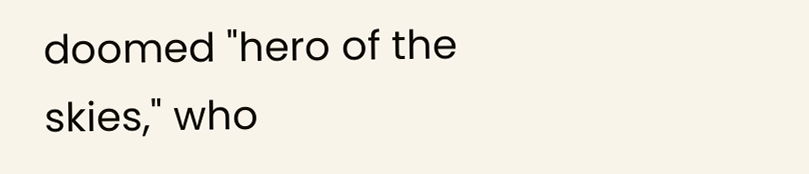doomed "hero of the skies," who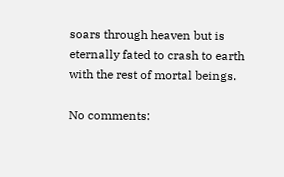soars through heaven but is eternally fated to crash to earth with the rest of mortal beings.

No comments: